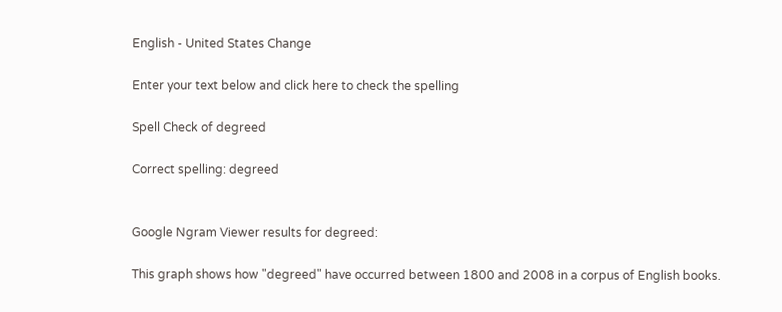English - United States Change

Enter your text below and click here to check the spelling

Spell Check of degreed

Correct spelling: degreed


Google Ngram Viewer results for degreed:

This graph shows how "degreed" have occurred between 1800 and 2008 in a corpus of English books.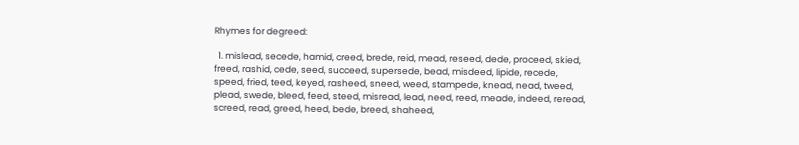Rhymes for degreed:

  1. mislead, secede, hamid, creed, brede, reid, mead, reseed, dede, proceed, skied, freed, rashid, cede, seed, succeed, supersede, bead, misdeed, lipide, recede, speed, fried, teed, keyed, rasheed, sneed, weed, stampede, knead, nead, tweed, plead, swede, bleed, feed, steed, misread, lead, need, reed, meade, indeed, reread, screed, read, greed, heed, bede, breed, shaheed,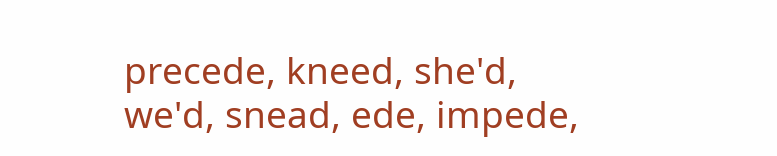precede, kneed, she'd, we'd, snead, ede, impede,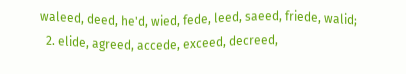waleed, deed, he'd, wied, fede, leed, saeed, friede, walid;
  2. elide, agreed, accede, exceed, decreed,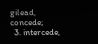gilead, concede;
  3. intercede,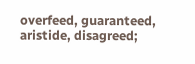overfeed, guaranteed, aristide, disagreed;